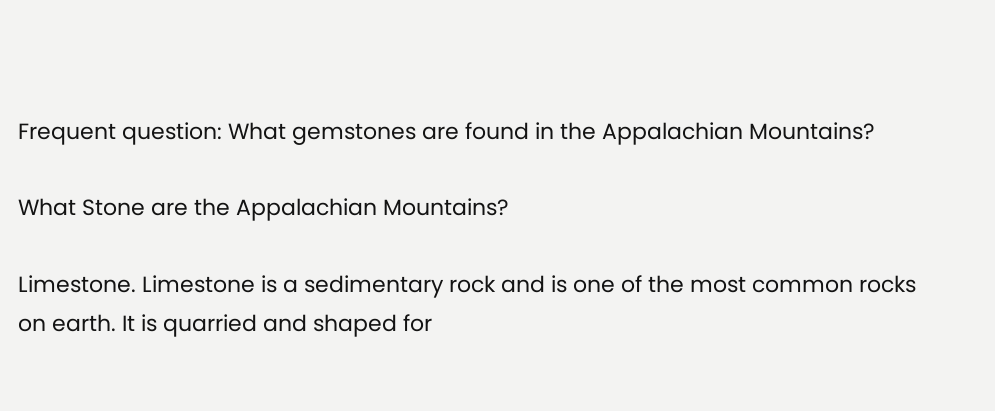Frequent question: What gemstones are found in the Appalachian Mountains?

What Stone are the Appalachian Mountains?

Limestone. Limestone is a sedimentary rock and is one of the most common rocks on earth. It is quarried and shaped for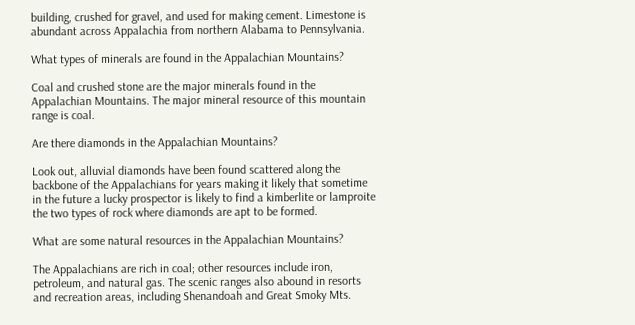building, crushed for gravel, and used for making cement. Limestone is abundant across Appalachia from northern Alabama to Pennsylvania.

What types of minerals are found in the Appalachian Mountains?

Coal and crushed stone are the major minerals found in the Appalachian Mountains. The major mineral resource of this mountain range is coal.

Are there diamonds in the Appalachian Mountains?

Look out, alluvial diamonds have been found scattered along the backbone of the Appalachians for years making it likely that sometime in the future a lucky prospector is likely to find a kimberlite or lamproite the two types of rock where diamonds are apt to be formed.

What are some natural resources in the Appalachian Mountains?

The Appalachians are rich in coal; other resources include iron, petroleum, and natural gas. The scenic ranges also abound in resorts and recreation areas, including Shenandoah and Great Smoky Mts.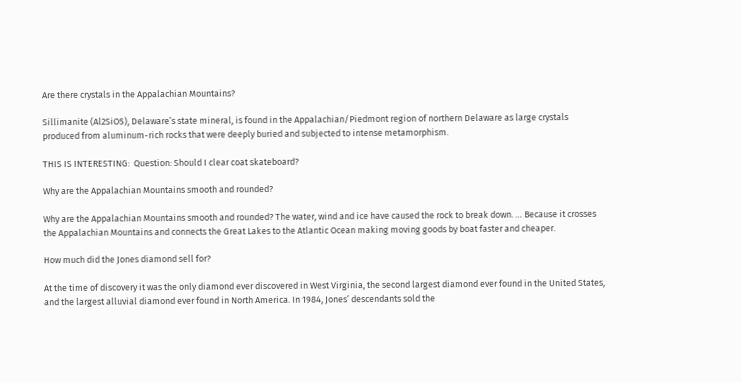Are there crystals in the Appalachian Mountains?

Sillimanite (Al2SiO5), Delaware’s state mineral, is found in the Appalachian/Piedmont region of northern Delaware as large crystals produced from aluminum-rich rocks that were deeply buried and subjected to intense metamorphism.

THIS IS INTERESTING:  Question: Should I clear coat skateboard?

Why are the Appalachian Mountains smooth and rounded?

Why are the Appalachian Mountains smooth and rounded? The water, wind and ice have caused the rock to break down. … Because it crosses the Appalachian Mountains and connects the Great Lakes to the Atlantic Ocean making moving goods by boat faster and cheaper.

How much did the Jones diamond sell for?

At the time of discovery it was the only diamond ever discovered in West Virginia, the second largest diamond ever found in the United States, and the largest alluvial diamond ever found in North America. In 1984, Jones’ descendants sold the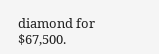diamond for $67,500.